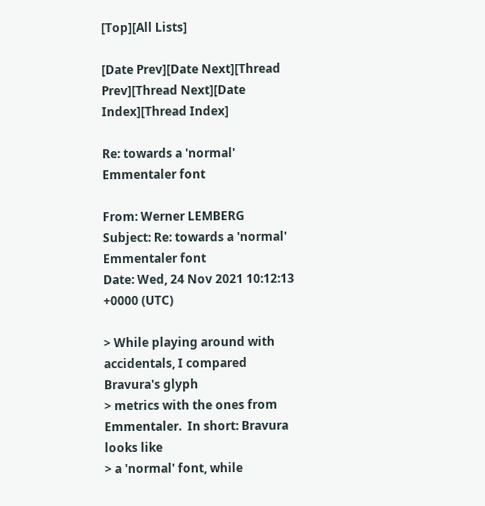[Top][All Lists]

[Date Prev][Date Next][Thread Prev][Thread Next][Date Index][Thread Index]

Re: towards a 'normal' Emmentaler font

From: Werner LEMBERG
Subject: Re: towards a 'normal' Emmentaler font
Date: Wed, 24 Nov 2021 10:12:13 +0000 (UTC)

> While playing around with accidentals, I compared Bravura's glyph
> metrics with the ones from Emmentaler.  In short: Bravura looks like
> a 'normal' font, while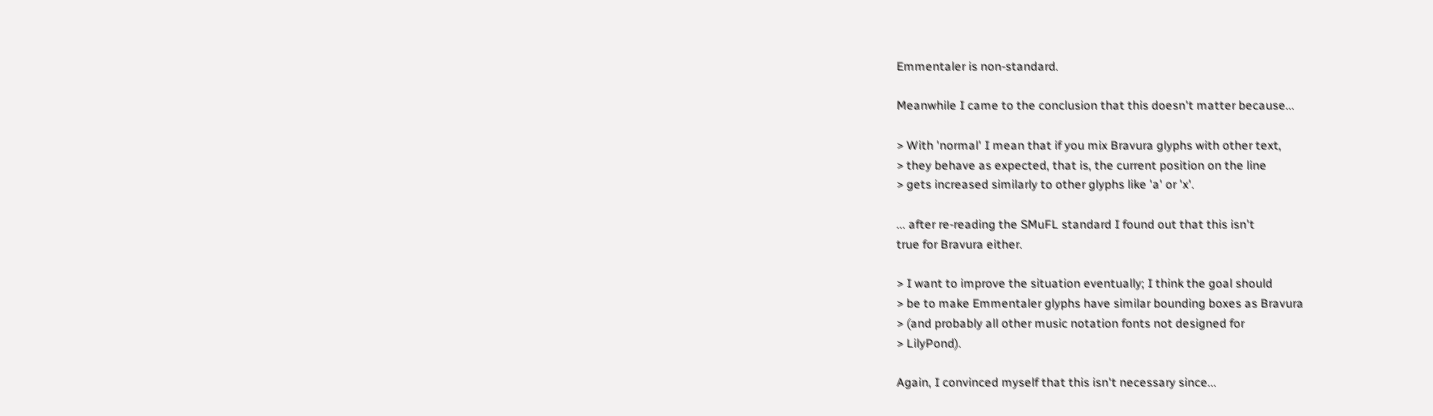Emmentaler is non-standard.

Meanwhile I came to the conclusion that this doesn't matter because...

> With 'normal' I mean that if you mix Bravura glyphs with other text,
> they behave as expected, that is, the current position on the line
> gets increased similarly to other glyphs like 'a' or 'x'.

... after re-reading the SMuFL standard I found out that this isn't
true for Bravura either.

> I want to improve the situation eventually; I think the goal should
> be to make Emmentaler glyphs have similar bounding boxes as Bravura
> (and probably all other music notation fonts not designed for
> LilyPond).

Again, I convinced myself that this isn't necessary since...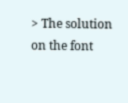> The solution on the font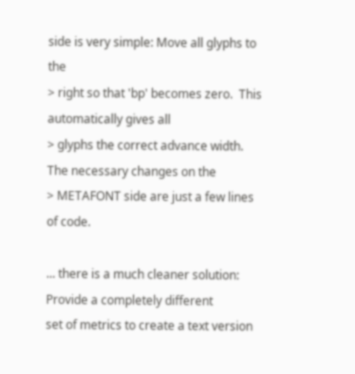side is very simple: Move all glyphs to the
> right so that 'bp' becomes zero.  This automatically gives all
> glyphs the correct advance width.  The necessary changes on the
> METAFONT side are just a few lines of code.

... there is a much cleaner solution: Provide a completely different
set of metrics to create a text version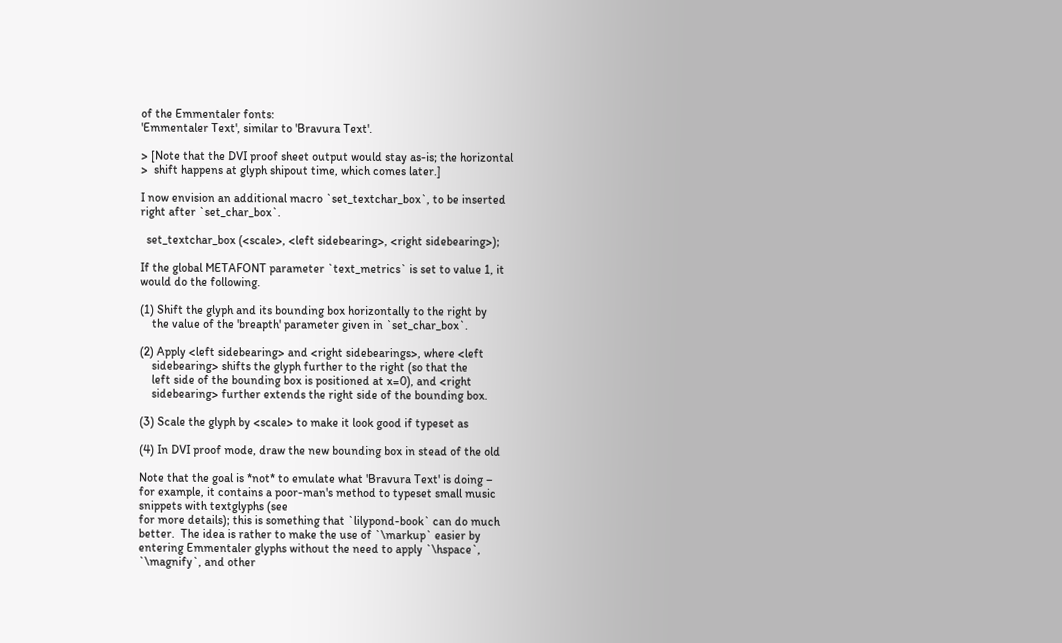of the Emmentaler fonts:
'Emmentaler Text', similar to 'Bravura Text'.

> [Note that the DVI proof sheet output would stay as-is; the horizontal
>  shift happens at glyph shipout time, which comes later.]

I now envision an additional macro `set_textchar_box`, to be inserted
right after `set_char_box`.

  set_textchar_box (<scale>, <left sidebearing>, <right sidebearing>);

If the global METAFONT parameter `text_metrics` is set to value 1, it
would do the following.

(1) Shift the glyph and its bounding box horizontally to the right by
    the value of the 'breapth' parameter given in `set_char_box`.

(2) Apply <left sidebearing> and <right sidebearings>, where <left
    sidebearing> shifts the glyph further to the right (so that the
    left side of the bounding box is positioned at x=0), and <right
    sidebearing> further extends the right side of the bounding box.

(3) Scale the glyph by <scale> to make it look good if typeset as

(4) In DVI proof mode, draw the new bounding box in stead of the old

Note that the goal is *not* to emulate what 'Bravura Text' is doing –
for example, it contains a poor-man's method to typeset small music
snippets with textglyphs (see
for more details); this is something that `lilypond-book` can do much
better.  The idea is rather to make the use of `\markup` easier by
entering Emmentaler glyphs without the need to apply `\hspace`,
`\magnify`, and other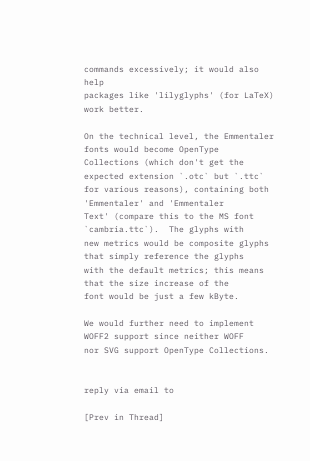commands excessively; it would also help
packages like 'lilyglyphs' (for LaTeX) work better.

On the technical level, the Emmentaler fonts would become OpenType
Collections (which don't get the expected extension `.otc` but `.ttc`
for various reasons), containing both 'Emmentaler' and 'Emmentaler
Text' (compare this to the MS font `cambria.ttc`).  The glyphs with
new metrics would be composite glyphs that simply reference the glyphs
with the default metrics; this means that the size increase of the
font would be just a few kByte.

We would further need to implement WOFF2 support since neither WOFF
nor SVG support OpenType Collections.


reply via email to

[Prev in Thread]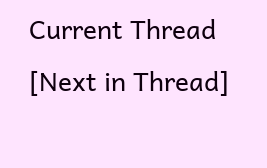Current Thread [Next in Thread]